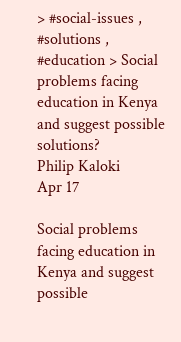> #social-issues , #solutions , #education > Social problems facing education in Kenya and suggest possible solutions?
Philip Kaloki
Apr 17

Social problems facing education in Kenya and suggest possible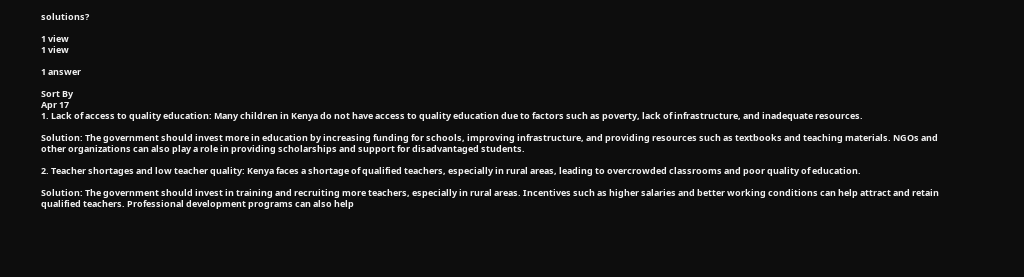solutions?

1 view
1 view

1 answer

Sort By
Apr 17
1. Lack of access to quality education: Many children in Kenya do not have access to quality education due to factors such as poverty, lack of infrastructure, and inadequate resources.

Solution: The government should invest more in education by increasing funding for schools, improving infrastructure, and providing resources such as textbooks and teaching materials. NGOs and other organizations can also play a role in providing scholarships and support for disadvantaged students.

2. Teacher shortages and low teacher quality: Kenya faces a shortage of qualified teachers, especially in rural areas, leading to overcrowded classrooms and poor quality of education.

Solution: The government should invest in training and recruiting more teachers, especially in rural areas. Incentives such as higher salaries and better working conditions can help attract and retain qualified teachers. Professional development programs can also help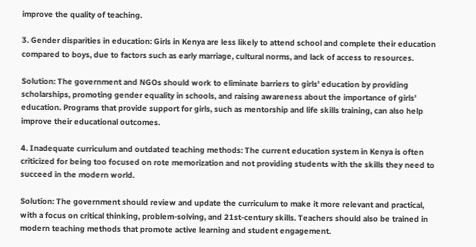improve the quality of teaching.

3. Gender disparities in education: Girls in Kenya are less likely to attend school and complete their education compared to boys, due to factors such as early marriage, cultural norms, and lack of access to resources.

Solution: The government and NGOs should work to eliminate barriers to girls' education by providing scholarships, promoting gender equality in schools, and raising awareness about the importance of girls' education. Programs that provide support for girls, such as mentorship and life skills training, can also help improve their educational outcomes.

4. Inadequate curriculum and outdated teaching methods: The current education system in Kenya is often criticized for being too focused on rote memorization and not providing students with the skills they need to succeed in the modern world.

Solution: The government should review and update the curriculum to make it more relevant and practical, with a focus on critical thinking, problem-solving, and 21st-century skills. Teachers should also be trained in modern teaching methods that promote active learning and student engagement.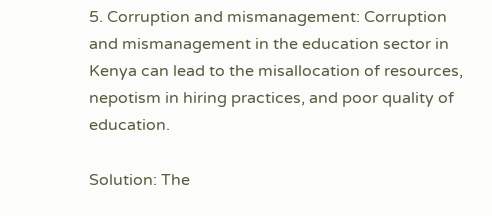5. Corruption and mismanagement: Corruption and mismanagement in the education sector in Kenya can lead to the misallocation of resources, nepotism in hiring practices, and poor quality of education.

Solution: The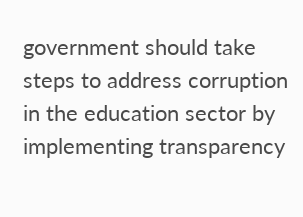government should take steps to address corruption in the education sector by implementing transparency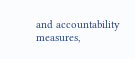and accountability measures,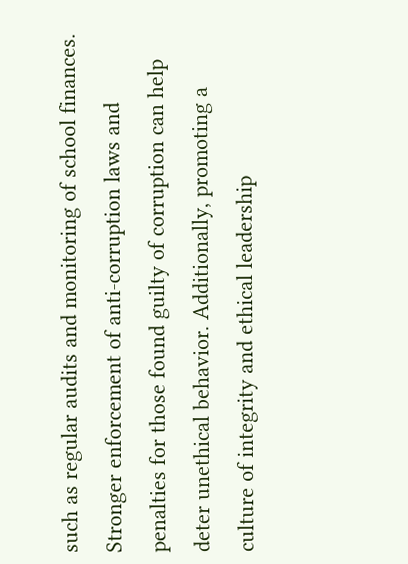such as regular audits and monitoring of school finances. Stronger enforcement of anti-corruption laws and penalties for those found guilty of corruption can help deter unethical behavior. Additionally, promoting a culture of integrity and ethical leadership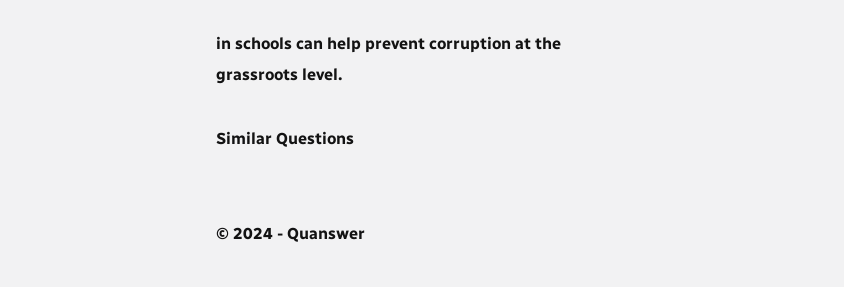in schools can help prevent corruption at the grassroots level.

Similar Questions


© 2024 - Quanswer